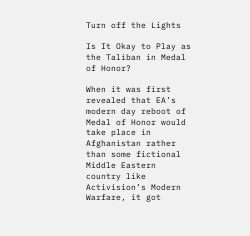Turn off the Lights

Is It Okay to Play as the Taliban in Medal of Honor?

When it was first revealed that EA’s modern day reboot of Medal of Honor would take place in Afghanistan rather than some fictional Middle Eastern country like Activision’s Modern Warfare, it got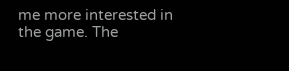me more interested in the game. The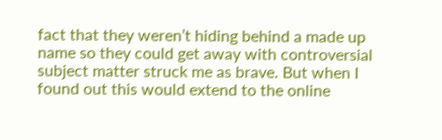fact that they weren’t hiding behind a made up name so they could get away with controversial subject matter struck me as brave. But when I found out this would extend to the online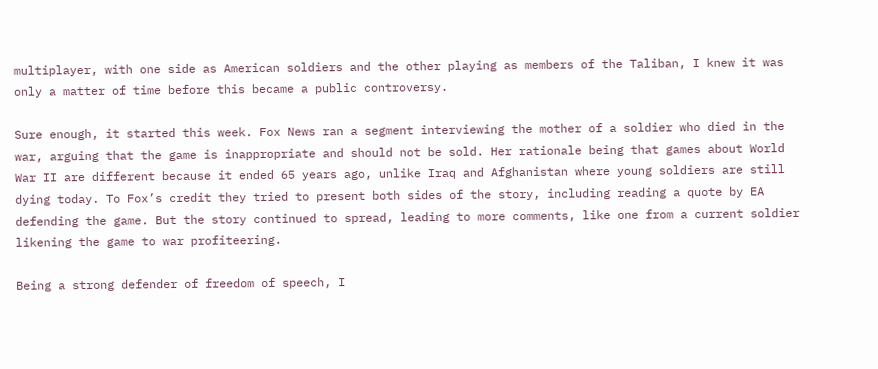multiplayer, with one side as American soldiers and the other playing as members of the Taliban, I knew it was only a matter of time before this became a public controversy.

Sure enough, it started this week. Fox News ran a segment interviewing the mother of a soldier who died in the war, arguing that the game is inappropriate and should not be sold. Her rationale being that games about World War II are different because it ended 65 years ago, unlike Iraq and Afghanistan where young soldiers are still dying today. To Fox’s credit they tried to present both sides of the story, including reading a quote by EA defending the game. But the story continued to spread, leading to more comments, like one from a current soldier likening the game to war profiteering.

Being a strong defender of freedom of speech, I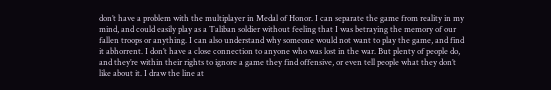don’t have a problem with the multiplayer in Medal of Honor. I can separate the game from reality in my mind, and could easily play as a Taliban soldier without feeling that I was betraying the memory of our fallen troops or anything. I can also understand why someone would not want to play the game, and find it abhorrent. I don’t have a close connection to anyone who was lost in the war. But plenty of people do, and they’re within their rights to ignore a game they find offensive, or even tell people what they don’t like about it. I draw the line at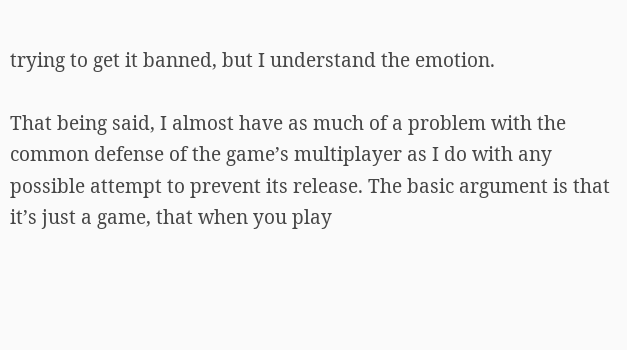trying to get it banned, but I understand the emotion.

That being said, I almost have as much of a problem with the common defense of the game’s multiplayer as I do with any possible attempt to prevent its release. The basic argument is that it’s just a game, that when you play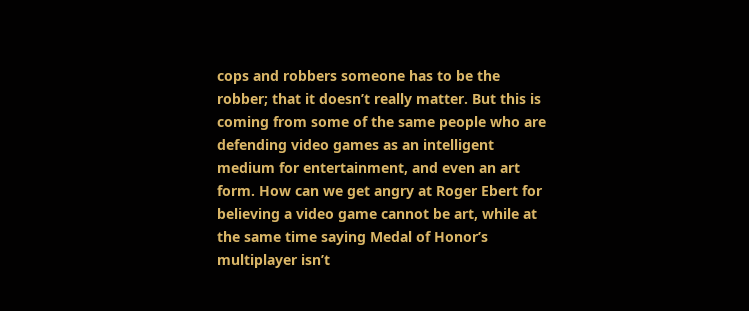cops and robbers someone has to be the robber; that it doesn’t really matter. But this is coming from some of the same people who are defending video games as an intelligent medium for entertainment, and even an art form. How can we get angry at Roger Ebert for believing a video game cannot be art, while at the same time saying Medal of Honor’s multiplayer isn’t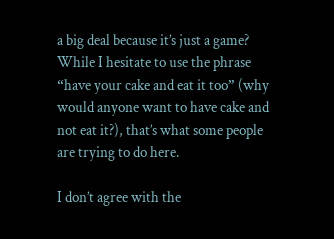a big deal because it’s just a game? While I hesitate to use the phrase “have your cake and eat it too” (why would anyone want to have cake and not eat it?), that’s what some people are trying to do here.

I don’t agree with the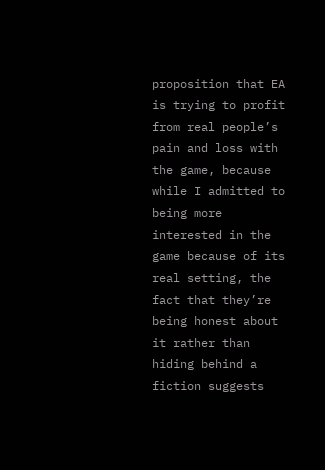proposition that EA is trying to profit from real people’s pain and loss with the game, because while I admitted to being more interested in the game because of its real setting, the fact that they’re being honest about it rather than hiding behind a fiction suggests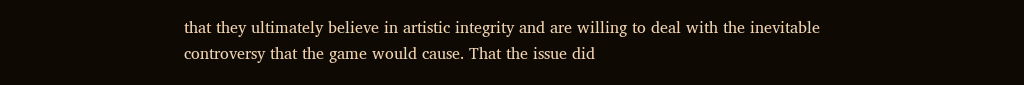that they ultimately believe in artistic integrity and are willing to deal with the inevitable controversy that the game would cause. That the issue did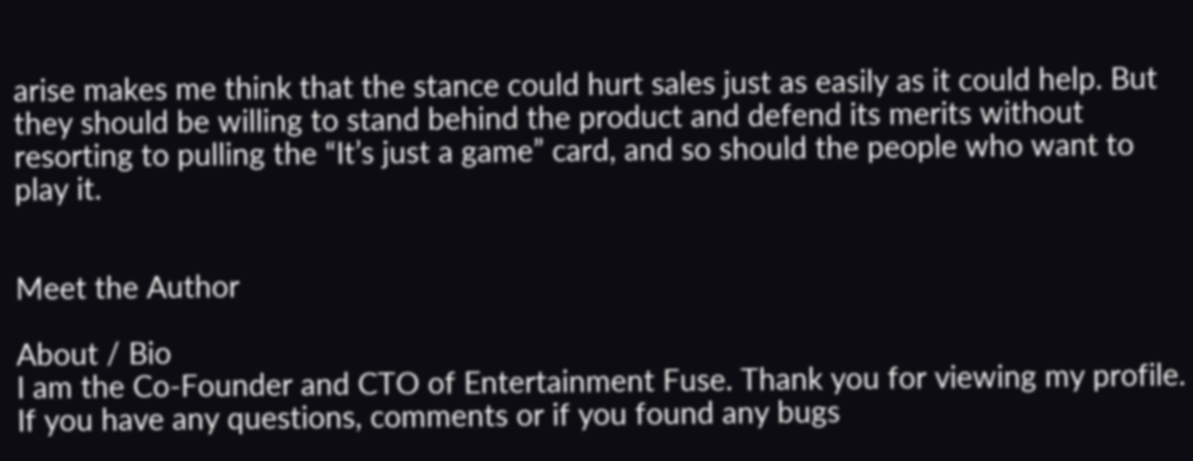arise makes me think that the stance could hurt sales just as easily as it could help. But they should be willing to stand behind the product and defend its merits without resorting to pulling the “It’s just a game” card, and so should the people who want to play it.


Meet the Author

About / Bio
I am the Co-Founder and CTO of Entertainment Fuse. Thank you for viewing my profile. If you have any questions, comments or if you found any bugs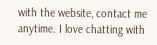with the website, contact me anytime. I love chatting with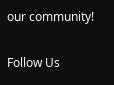our community!

Follow Us